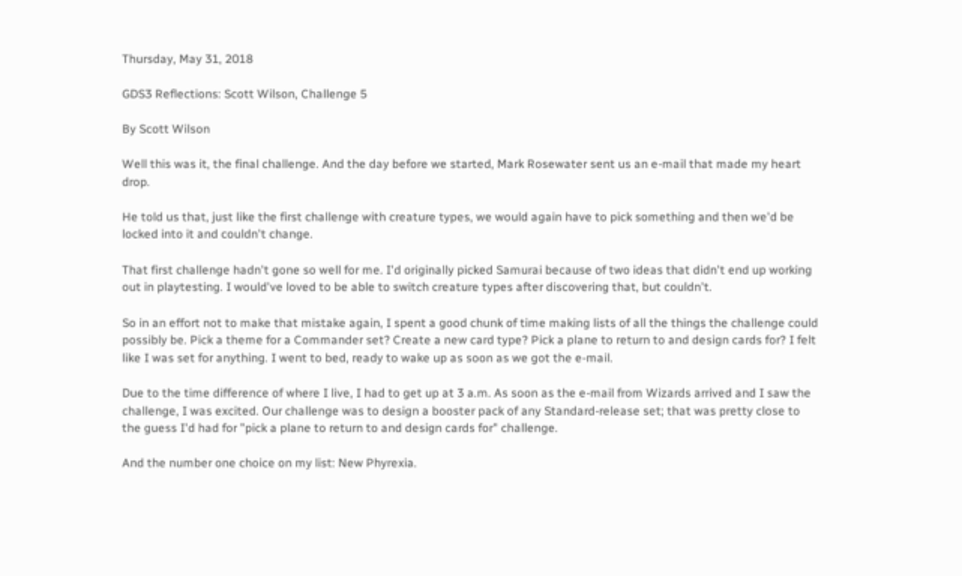Thursday, May 31, 2018

GDS3 Reflections: Scott Wilson, Challenge 5

By Scott Wilson

Well this was it, the final challenge. And the day before we started, Mark Rosewater sent us an e-mail that made my heart drop.

He told us that, just like the first challenge with creature types, we would again have to pick something and then we'd be locked into it and couldn't change.

That first challenge hadn't gone so well for me. I'd originally picked Samurai because of two ideas that didn't end up working out in playtesting. I would've loved to be able to switch creature types after discovering that, but couldn't.

So in an effort not to make that mistake again, I spent a good chunk of time making lists of all the things the challenge could possibly be. Pick a theme for a Commander set? Create a new card type? Pick a plane to return to and design cards for? I felt like I was set for anything. I went to bed, ready to wake up as soon as we got the e-mail.

Due to the time difference of where I live, I had to get up at 3 a.m. As soon as the e-mail from Wizards arrived and I saw the challenge, I was excited. Our challenge was to design a booster pack of any Standard-release set; that was pretty close to the guess I'd had for "pick a plane to return to and design cards for" challenge.

And the number one choice on my list: New Phyrexia.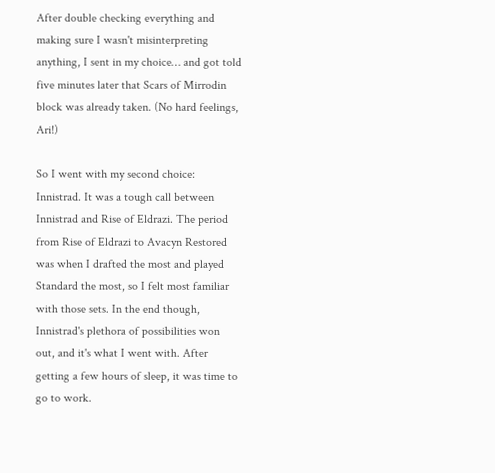After double checking everything and making sure I wasn't misinterpreting anything, I sent in my choice… and got told five minutes later that Scars of Mirrodin block was already taken. (No hard feelings, Ari!)

So I went with my second choice: Innistrad. It was a tough call between Innistrad and Rise of Eldrazi. The period from Rise of Eldrazi to Avacyn Restored was when I drafted the most and played Standard the most, so I felt most familiar with those sets. In the end though, Innistrad's plethora of possibilities won out, and it's what I went with. After getting a few hours of sleep, it was time to go to work.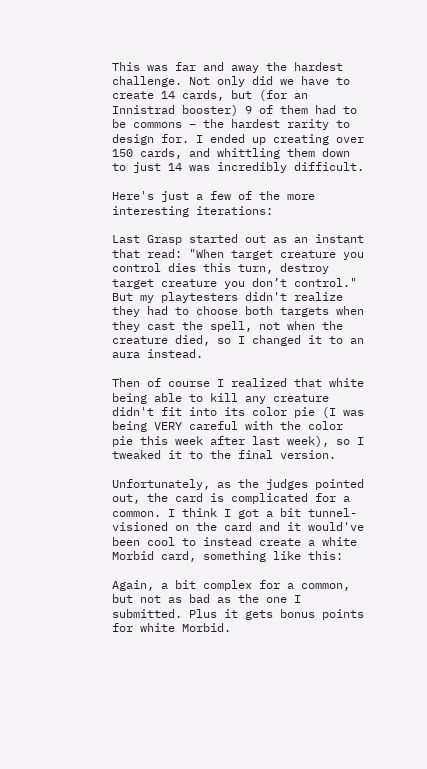This was far and away the hardest challenge. Not only did we have to create 14 cards, but (for an Innistrad booster) 9 of them had to be commons – the hardest rarity to design for. I ended up creating over 150 cards, and whittling them down to just 14 was incredibly difficult.

Here's just a few of the more interesting iterations:

Last Grasp started out as an instant that read: "When target creature you control dies this turn, destroy target creature you don’t control." But my playtesters didn't realize they had to choose both targets when they cast the spell, not when the creature died, so I changed it to an aura instead.

Then of course I realized that white being able to kill any creature didn't fit into its color pie (I was being VERY careful with the color pie this week after last week), so I tweaked it to the final version.

Unfortunately, as the judges pointed out, the card is complicated for a common. I think I got a bit tunnel-visioned on the card and it would've been cool to instead create a white Morbid card, something like this:

Again, a bit complex for a common, but not as bad as the one I submitted. Plus it gets bonus points for white Morbid.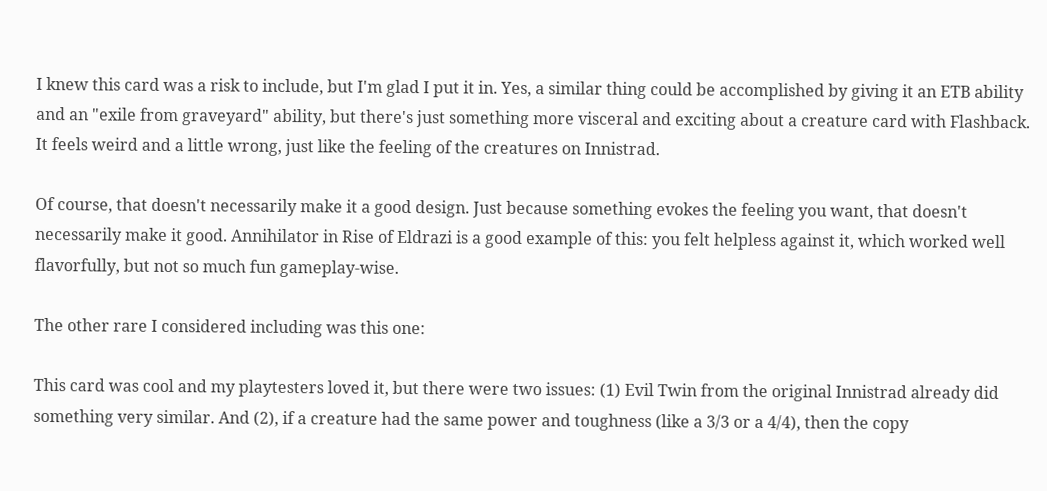I knew this card was a risk to include, but I'm glad I put it in. Yes, a similar thing could be accomplished by giving it an ETB ability and an "exile from graveyard" ability, but there's just something more visceral and exciting about a creature card with Flashback. It feels weird and a little wrong, just like the feeling of the creatures on Innistrad.

Of course, that doesn't necessarily make it a good design. Just because something evokes the feeling you want, that doesn't necessarily make it good. Annihilator in Rise of Eldrazi is a good example of this: you felt helpless against it, which worked well flavorfully, but not so much fun gameplay-wise.

The other rare I considered including was this one:

This card was cool and my playtesters loved it, but there were two issues: (1) Evil Twin from the original Innistrad already did something very similar. And (2), if a creature had the same power and toughness (like a 3/3 or a 4/4), then the copy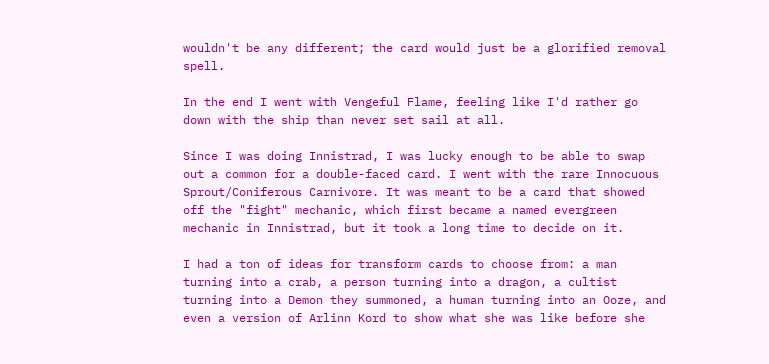wouldn't be any different; the card would just be a glorified removal spell.

In the end I went with Vengeful Flame, feeling like I'd rather go down with the ship than never set sail at all.

Since I was doing Innistrad, I was lucky enough to be able to swap out a common for a double-faced card. I went with the rare Innocuous Sprout/Coniferous Carnivore. It was meant to be a card that showed off the "fight" mechanic, which first became a named evergreen mechanic in Innistrad, but it took a long time to decide on it.

I had a ton of ideas for transform cards to choose from: a man turning into a crab, a person turning into a dragon, a cultist turning into a Demon they summoned, a human turning into an Ooze, and even a version of Arlinn Kord to show what she was like before she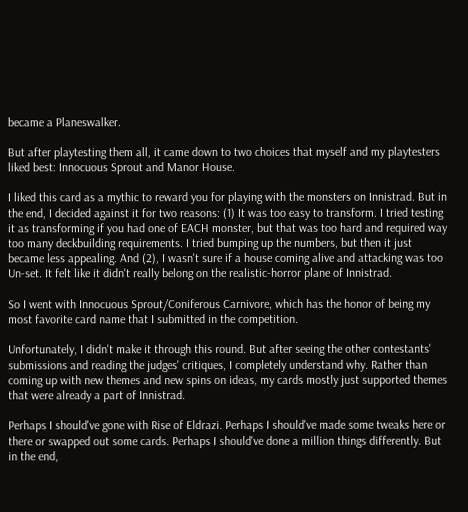became a Planeswalker.

But after playtesting them all, it came down to two choices that myself and my playtesters liked best: Innocuous Sprout and Manor House.

I liked this card as a mythic to reward you for playing with the monsters on Innistrad. But in the end, I decided against it for two reasons: (1) It was too easy to transform. I tried testing it as transforming if you had one of EACH monster, but that was too hard and required way too many deckbuilding requirements. I tried bumping up the numbers, but then it just became less appealing. And (2), I wasn't sure if a house coming alive and attacking was too Un-set. It felt like it didn't really belong on the realistic-horror plane of Innistrad.

So I went with Innocuous Sprout/Coniferous Carnivore, which has the honor of being my most favorite card name that I submitted in the competition.

Unfortunately, I didn't make it through this round. But after seeing the other contestants' submissions and reading the judges' critiques, I completely understand why. Rather than coming up with new themes and new spins on ideas, my cards mostly just supported themes that were already a part of Innistrad.

Perhaps I should've gone with Rise of Eldrazi. Perhaps I should've made some tweaks here or there or swapped out some cards. Perhaps I should've done a million things differently. But in the end,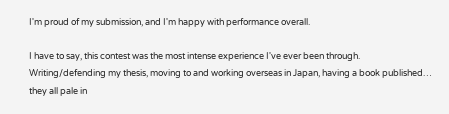I'm proud of my submission, and I'm happy with performance overall.

I have to say, this contest was the most intense experience I've ever been through. Writing/defending my thesis, moving to and working overseas in Japan, having a book published… they all pale in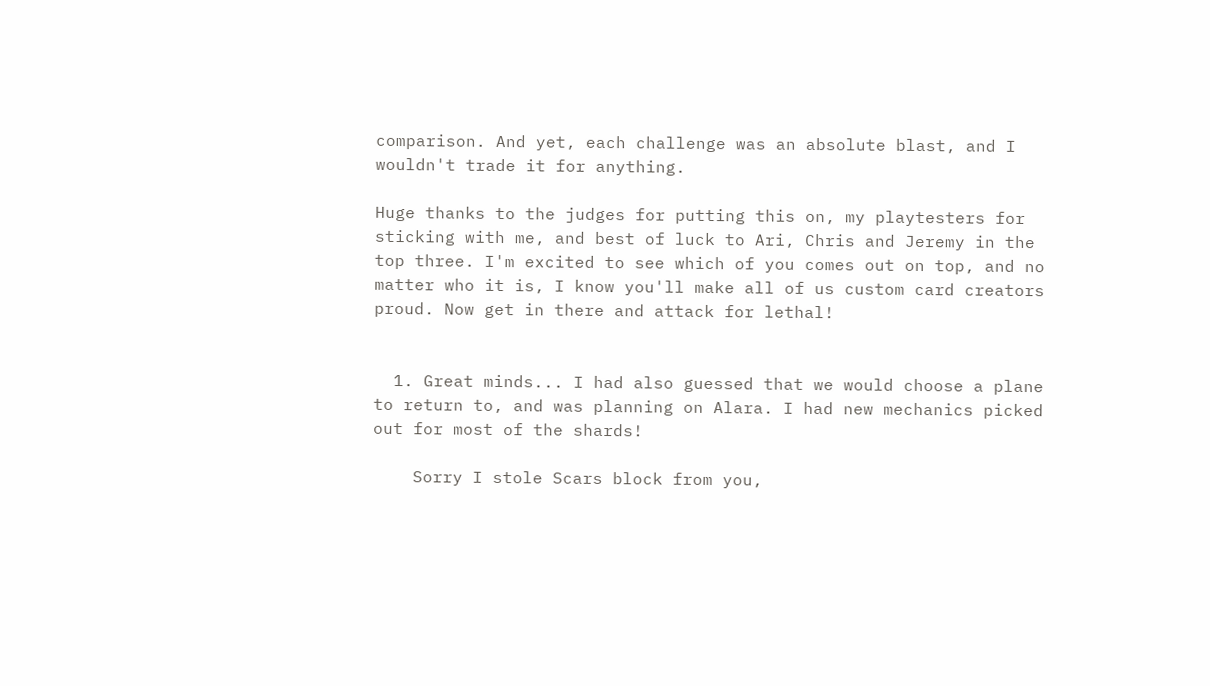comparison. And yet, each challenge was an absolute blast, and I wouldn't trade it for anything.

Huge thanks to the judges for putting this on, my playtesters for sticking with me, and best of luck to Ari, Chris and Jeremy in the top three. I'm excited to see which of you comes out on top, and no matter who it is, I know you'll make all of us custom card creators proud. Now get in there and attack for lethal!


  1. Great minds... I had also guessed that we would choose a plane to return to, and was planning on Alara. I had new mechanics picked out for most of the shards!

    Sorry I stole Scars block from you,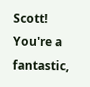Scott! You're a fantastic,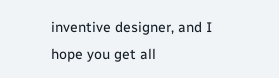inventive designer, and I hope you get all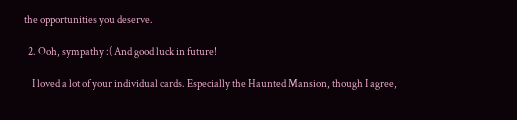the opportunities you deserve.

  2. Ooh, sympathy :( And good luck in future!

    I loved a lot of your individual cards. Especially the Haunted Mansion, though I agree,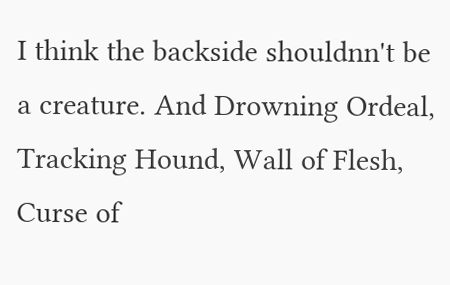I think the backside shouldnn't be a creature. And Drowning Ordeal, Tracking Hound, Wall of Flesh, Curse of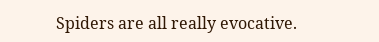Spiders are all really evocative.